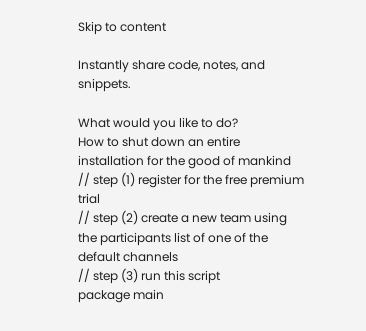Skip to content

Instantly share code, notes, and snippets.

What would you like to do?
How to shut down an entire installation for the good of mankind
// step (1) register for the free premium trial
// step (2) create a new team using the participants list of one of the default channels
// step (3) run this script
package main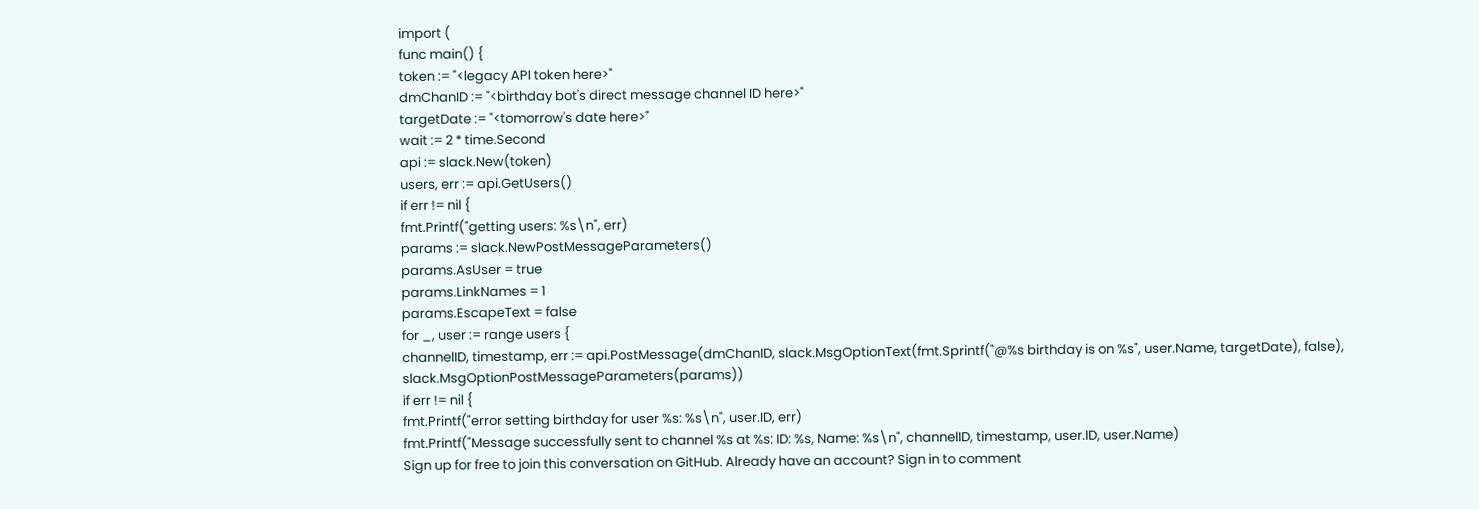import (
func main() {
token := "<legacy API token here>"
dmChanID := "<birthday bot's direct message channel ID here>"
targetDate := "<tomorrow's date here>"
wait := 2 * time.Second
api := slack.New(token)
users, err := api.GetUsers()
if err != nil {
fmt.Printf("getting users: %s\n", err)
params := slack.NewPostMessageParameters()
params.AsUser = true
params.LinkNames = 1
params.EscapeText = false
for _, user := range users {
channelID, timestamp, err := api.PostMessage(dmChanID, slack.MsgOptionText(fmt.Sprintf("@%s birthday is on %s", user.Name, targetDate), false), slack.MsgOptionPostMessageParameters(params))
if err != nil {
fmt.Printf("error setting birthday for user %s: %s\n", user.ID, err)
fmt.Printf("Message successfully sent to channel %s at %s: ID: %s, Name: %s\n", channelID, timestamp, user.ID, user.Name)
Sign up for free to join this conversation on GitHub. Already have an account? Sign in to comment